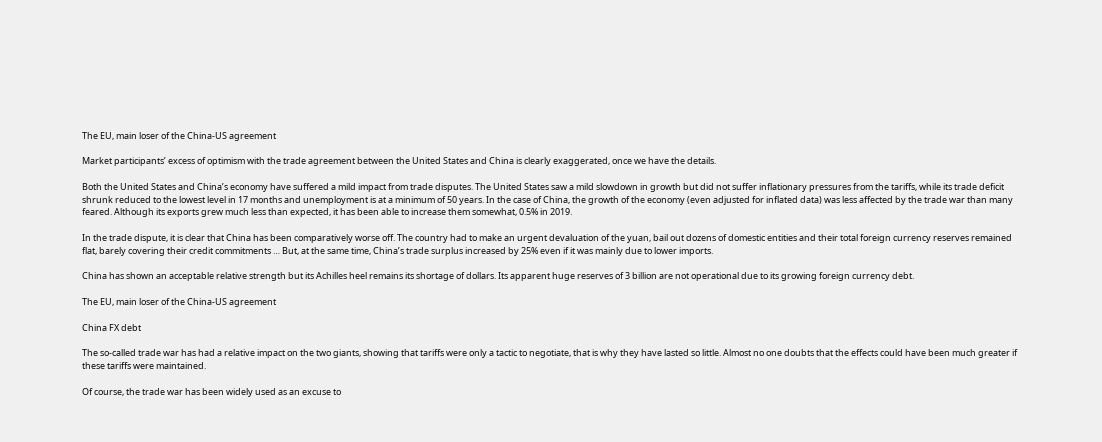The EU, main loser of the China-US agreement

Market participants’ excess of optimism with the trade agreement between the United States and China is clearly exaggerated, once we have the details.

Both the United States and China’s economy have suffered a mild impact from trade disputes. The United States saw a mild slowdown in growth but did not suffer inflationary pressures from the tariffs, while its trade deficit shrunk reduced to the lowest level in 17 months and unemployment is at a minimum of 50 years. In the case of China, the growth of the economy (even adjusted for inflated data) was less affected by the trade war than many feared. Although its exports grew much less than expected, it has been able to increase them somewhat, 0.5% in 2019.

In the trade dispute, it is clear that China has been comparatively worse off. The country had to make an urgent devaluation of the yuan, bail out dozens of domestic entities and their total foreign currency reserves remained flat, barely covering their credit commitments … But, at the same time, China’s trade surplus increased by 25% even if it was mainly due to lower imports.

China has shown an acceptable relative strength but its Achilles heel remains its shortage of dollars. Its apparent huge reserves of 3 billion are not operational due to its growing foreign currency debt.

The EU, main loser of the China-US agreement

China FX debt

The so-called trade war has had a relative impact on the two giants, showing that tariffs were only a tactic to negotiate, that is why they have lasted so little. Almost no one doubts that the effects could have been much greater if these tariffs were maintained.

Of course, the trade war has been widely used as an excuse to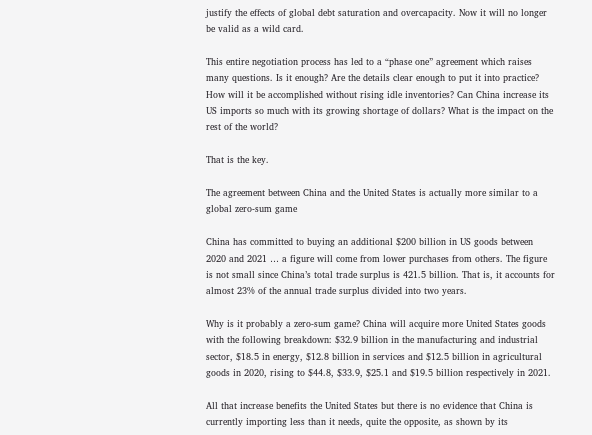justify the effects of global debt saturation and overcapacity. Now it will no longer be valid as a wild card.

This entire negotiation process has led to a “phase one” agreement which raises many questions. Is it enough? Are the details clear enough to put it into practice? How will it be accomplished without rising idle inventories? Can China increase its US imports so much with its growing shortage of dollars? What is the impact on the rest of the world?

That is the key.

The agreement between China and the United States is actually more similar to a global zero-sum game

China has committed to buying an additional $200 billion in US goods between 2020 and 2021 … a figure will come from lower purchases from others. The figure is not small since China’s total trade surplus is 421.5 billion. That is, it accounts for almost 23% of the annual trade surplus divided into two years.

Why is it probably a zero-sum game? China will acquire more United States goods with the following breakdown: $32.9 billion in the manufacturing and industrial sector, $18.5 in energy, $12.8 billion in services and $12.5 billion in agricultural goods in 2020, rising to $44.8, $33.9, $25.1 and $19.5 billion respectively in 2021.

All that increase benefits the United States but there is no evidence that China is currently importing less than it needs, quite the opposite, as shown by its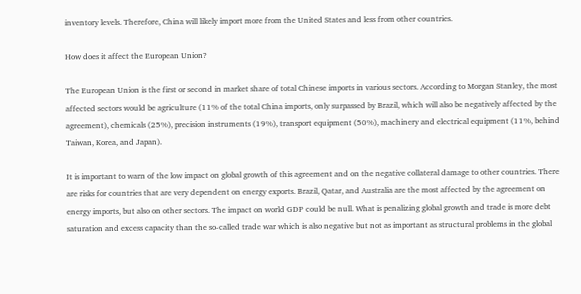inventory levels. Therefore, China will likely import more from the United States and less from other countries.

How does it affect the European Union?

The European Union is the first or second in market share of total Chinese imports in various sectors. According to Morgan Stanley, the most affected sectors would be agriculture (11% of the total China imports, only surpassed by Brazil, which will also be negatively affected by the agreement), chemicals (25%), precision instruments (19%), transport equipment (50%), machinery and electrical equipment (11%, behind Taiwan, Korea, and Japan).

It is important to warn of the low impact on global growth of this agreement and on the negative collateral damage to other countries. There are risks for countries that are very dependent on energy exports. Brazil, Qatar, and Australia are the most affected by the agreement on energy imports, but also on other sectors. The impact on world GDP could be null. What is penalizing global growth and trade is more debt saturation and excess capacity than the so-called trade war which is also negative but not as important as structural problems in the global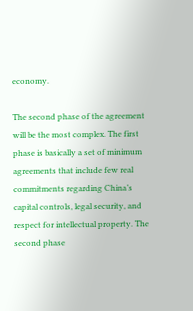economy.

The second phase of the agreement will be the most complex. The first phase is basically a set of minimum agreements that include few real commitments regarding China’s capital controls, legal security, and respect for intellectual property. The second phase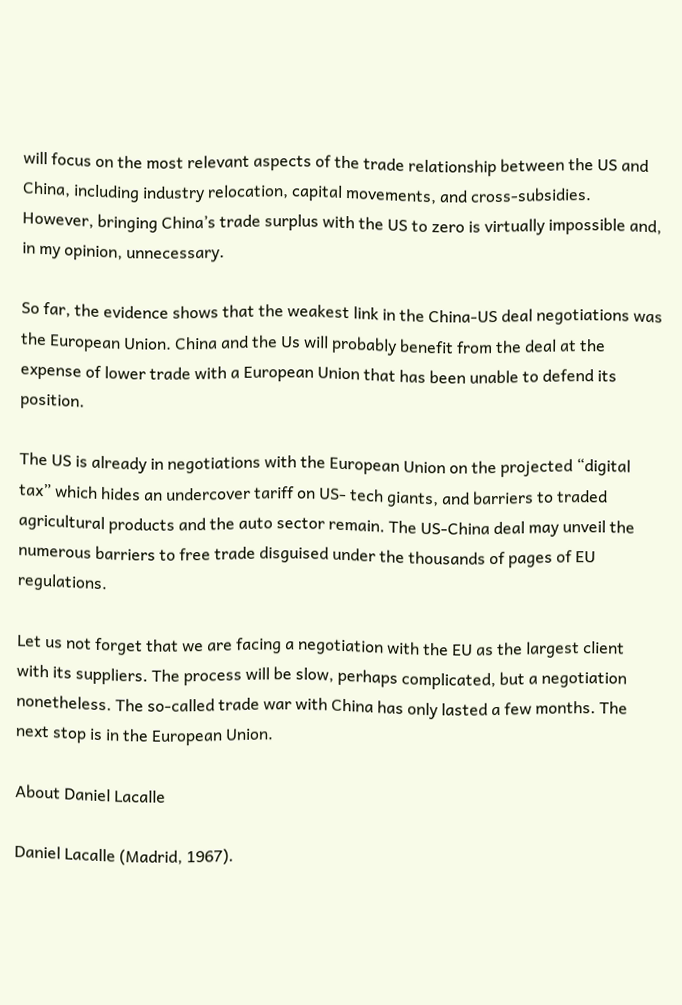will focus on the most relevant aspects of the trade relationship between the US and China, including industry relocation, capital movements, and cross-subsidies. However, bringing China’s trade surplus with the US to zero is virtually impossible and, in my opinion, unnecessary.

So far, the evidence shows that the weakest link in the China-US deal negotiations was the European Union. China and the Us will probably benefit from the deal at the expense of lower trade with a European Union that has been unable to defend its position.

The US is already in negotiations with the European Union on the projected “digital tax” which hides an undercover tariff on US- tech giants, and barriers to traded agricultural products and the auto sector remain. The US-China deal may unveil the numerous barriers to free trade disguised under the thousands of pages of EU regulations.

Let us not forget that we are facing a negotiation with the EU as the largest client with its suppliers. The process will be slow, perhaps complicated, but a negotiation nonetheless. The so-called trade war with China has only lasted a few months. The next stop is in the European Union.

About Daniel Lacalle

Daniel Lacalle (Madrid, 1967).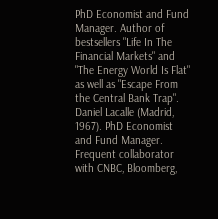PhD Economist and Fund Manager. Author of bestsellers "Life In The Financial Markets" and "The Energy World Is Flat" as well as "Escape From the Central Bank Trap". Daniel Lacalle (Madrid, 1967). PhD Economist and Fund Manager. Frequent collaborator with CNBC, Bloomberg,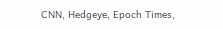CNN, Hedgeye, Epoch Times,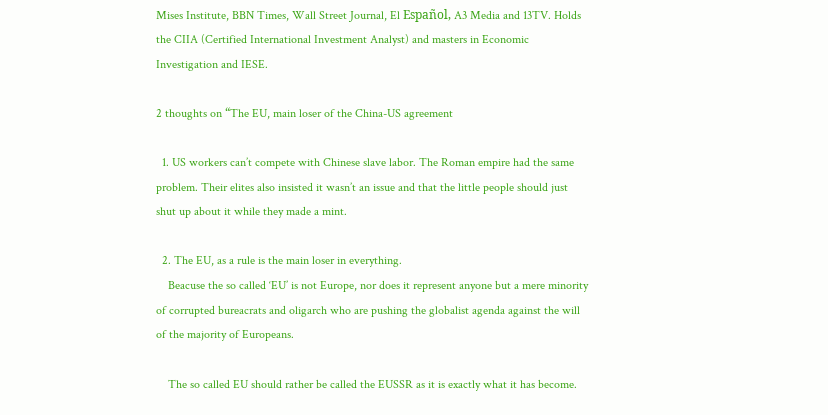Mises Institute, BBN Times, Wall Street Journal, El Español, A3 Media and 13TV. Holds the CIIA (Certified International Investment Analyst) and masters in Economic Investigation and IESE.

2 thoughts on “The EU, main loser of the China-US agreement

  1. US workers can’t compete with Chinese slave labor. The Roman empire had the same problem. Their elites also insisted it wasn’t an issue and that the little people should just shut up about it while they made a mint.

  2. The EU, as a rule is the main loser in everything.
    Beacuse the so called ‘EU’ is not Europe, nor does it represent anyone but a mere minority of corrupted bureacrats and oligarch who are pushing the globalist agenda against the will of the majority of Europeans.

    The so called EU should rather be called the EUSSR as it is exactly what it has become.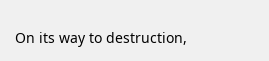On its way to destruction,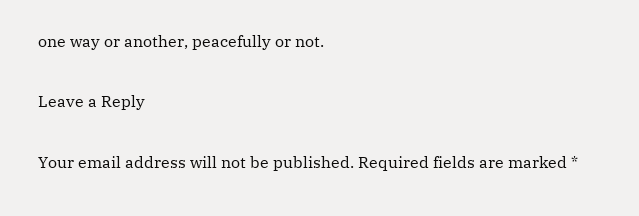one way or another, peacefully or not.

Leave a Reply

Your email address will not be published. Required fields are marked *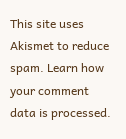This site uses Akismet to reduce spam. Learn how your comment data is processed.